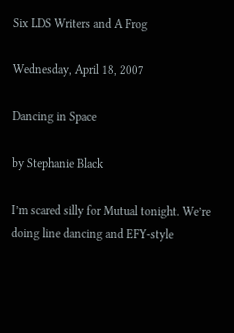Six LDS Writers and A Frog

Wednesday, April 18, 2007

Dancing in Space

by Stephanie Black

I’m scared silly for Mutual tonight. We’re doing line dancing and EFY-style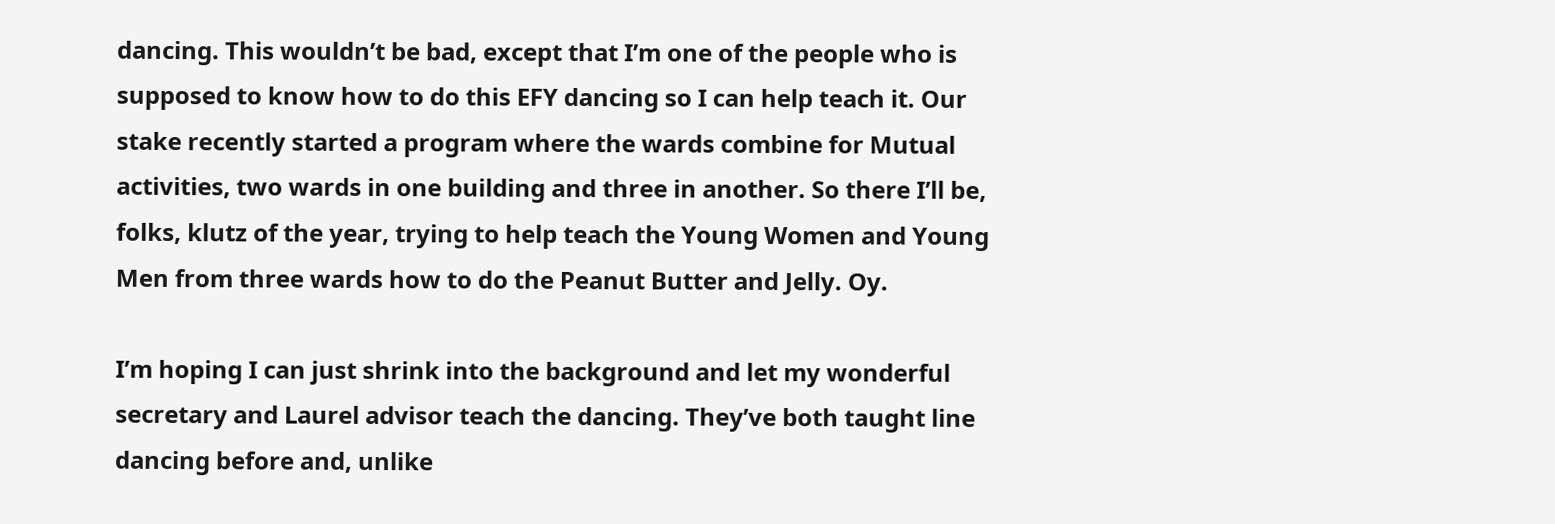dancing. This wouldn’t be bad, except that I’m one of the people who is supposed to know how to do this EFY dancing so I can help teach it. Our stake recently started a program where the wards combine for Mutual activities, two wards in one building and three in another. So there I’ll be, folks, klutz of the year, trying to help teach the Young Women and Young Men from three wards how to do the Peanut Butter and Jelly. Oy.

I’m hoping I can just shrink into the background and let my wonderful secretary and Laurel advisor teach the dancing. They’ve both taught line dancing before and, unlike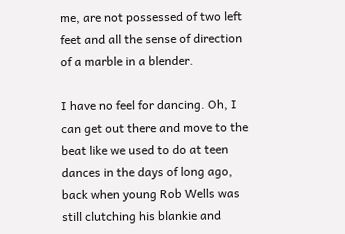me, are not possessed of two left feet and all the sense of direction of a marble in a blender.

I have no feel for dancing. Oh, I can get out there and move to the beat like we used to do at teen dances in the days of long ago, back when young Rob Wells was still clutching his blankie and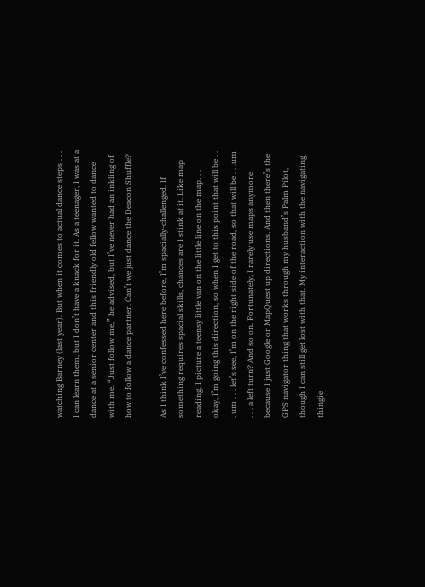watching Barney (last year). But when it comes to actual dance steps . . . I can learn them, but I don’t have a knack for it. As a teenager, I was at a dance at a senior center and this friendly old fellow wanted to dance with me. “Just follow me,” he advised, but I’ve never had an inkling of how to follow a dance partner. Can’t we just dance the Deacon Shuffle?

As I think I’ve confessed here before, I’m spacially-challenged. If something requires spacial skills, chances are I stink at it. Like map reading. I picture a teensy little van on the little line on the map. . . okay, I’m going this direction, so when I get to this point that will be . . . um . . . let’s see, I’m on the right side of the road, so that will be . . .um . . . a left turn? And so on. Fortunately, I rarely use maps anymore because I just Google or MapQuest up directions. And then there’s the GPS navigator thing that works through my husband’s Palm Pilot, though I can still get lost with that. My interaction with the navigating thingie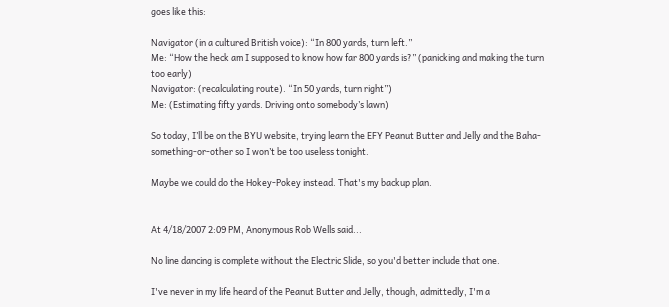goes like this:

Navigator (in a cultured British voice): “In 800 yards, turn left.”
Me: “How the heck am I supposed to know how far 800 yards is?” (panicking and making the turn too early)
Navigator: (recalculating route). “In 50 yards, turn right”)
Me: (Estimating fifty yards. Driving onto somebody’s lawn)

So today, I’ll be on the BYU website, trying learn the EFY Peanut Butter and Jelly and the Baha-something-or-other so I won’t be too useless tonight.

Maybe we could do the Hokey-Pokey instead. That's my backup plan.


At 4/18/2007 2:09 PM, Anonymous Rob Wells said...

No line dancing is complete without the Electric Slide, so you'd better include that one.

I've never in my life heard of the Peanut Butter and Jelly, though, admittedly, I'm a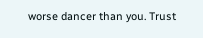worse dancer than you. Trust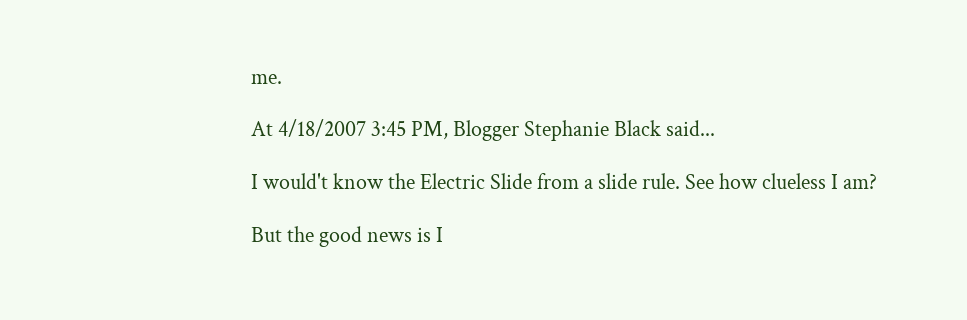me.

At 4/18/2007 3:45 PM, Blogger Stephanie Black said...

I would't know the Electric Slide from a slide rule. See how clueless I am?

But the good news is I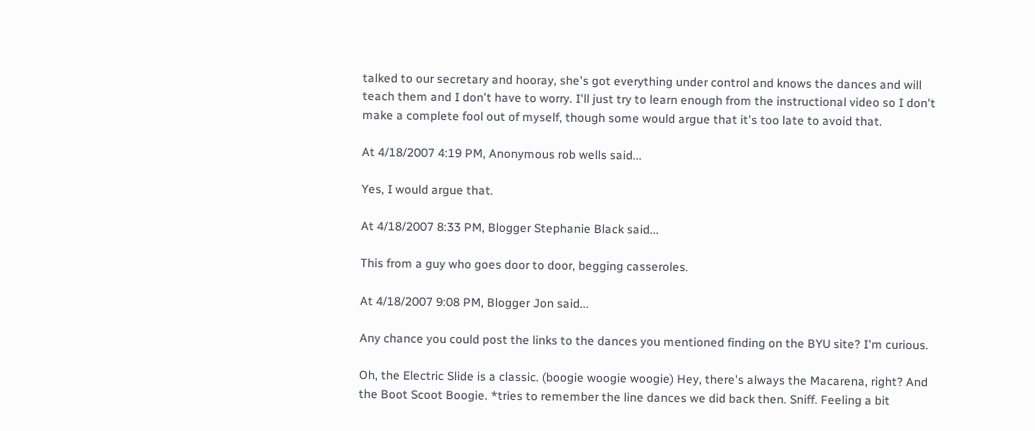talked to our secretary and hooray, she's got everything under control and knows the dances and will teach them and I don't have to worry. I'll just try to learn enough from the instructional video so I don't make a complete fool out of myself, though some would argue that it's too late to avoid that.

At 4/18/2007 4:19 PM, Anonymous rob wells said...

Yes, I would argue that.

At 4/18/2007 8:33 PM, Blogger Stephanie Black said...

This from a guy who goes door to door, begging casseroles.

At 4/18/2007 9:08 PM, Blogger Jon said...

Any chance you could post the links to the dances you mentioned finding on the BYU site? I'm curious.

Oh, the Electric Slide is a classic. (boogie woogie woogie) Hey, there's always the Macarena, right? And the Boot Scoot Boogie. *tries to remember the line dances we did back then. Sniff. Feeling a bit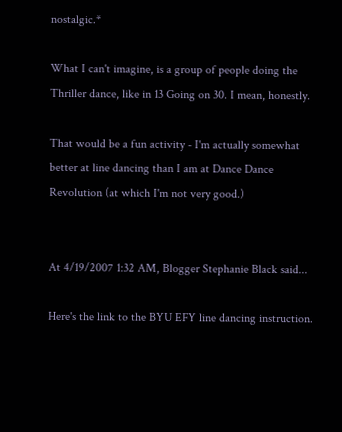nostalgic.*

What I can't imagine, is a group of people doing the Thriller dance, like in 13 Going on 30. I mean, honestly.

That would be a fun activity - I'm actually somewhat better at line dancing than I am at Dance Dance Revolution (at which I'm not very good.)


At 4/19/2007 1:32 AM, Blogger Stephanie Black said...

Here's the link to the BYU EFY line dancing instruction.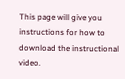This page will give you instructions for how to download the instructional video.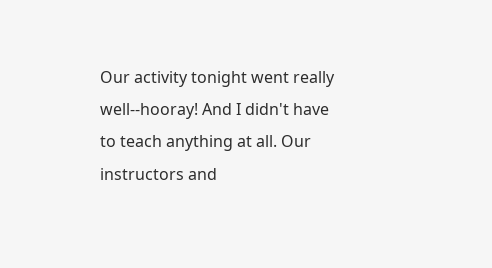Our activity tonight went really well--hooray! And I didn't have to teach anything at all. Our instructors and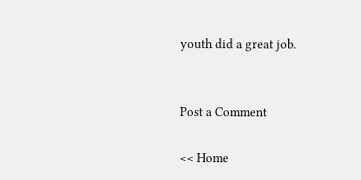youth did a great job.


Post a Comment

<< Home